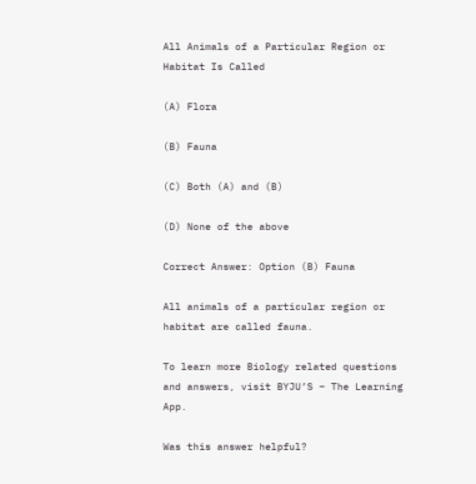All Animals of a Particular Region or Habitat Is Called

(A) Flora

(B) Fauna

(C) Both (A) and (B)

(D) None of the above

Correct Answer: Option (B) Fauna

All animals of a particular region or habitat are called fauna.

To learn more Biology related questions and answers, visit BYJU’S – The Learning App.

Was this answer helpful?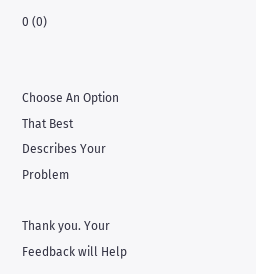0 (0)


Choose An Option That Best Describes Your Problem

Thank you. Your Feedback will Help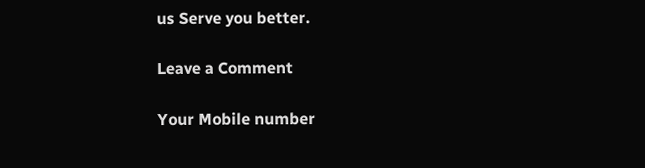us Serve you better.

Leave a Comment

Your Mobile number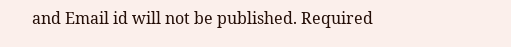and Email id will not be published. Required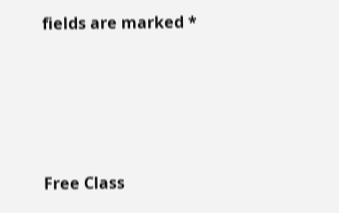fields are marked *




Free Class